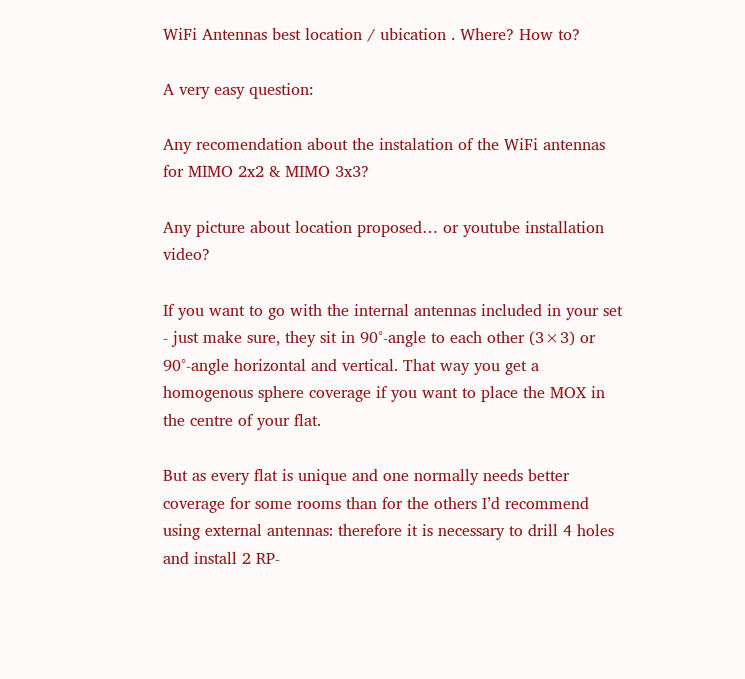WiFi Antennas best location / ubication . Where? How to?

A very easy question:

Any recomendation about the instalation of the WiFi antennas for MIMO 2x2 & MIMO 3x3?

Any picture about location proposed… or youtube installation video?

If you want to go with the internal antennas included in your set - just make sure, they sit in 90°-angle to each other (3×3) or 90°-angle horizontal and vertical. That way you get a homogenous sphere coverage if you want to place the MOX in the centre of your flat.

But as every flat is unique and one normally needs better coverage for some rooms than for the others I’d recommend using external antennas: therefore it is necessary to drill 4 holes and install 2 RP-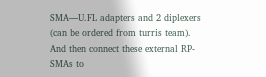SMA—U.FL adapters and 2 diplexers (can be ordered from turris team). And then connect these external RP-SMAs to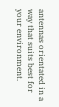antennas orientated in a way that suits best for your environment.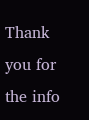Thank you for the info